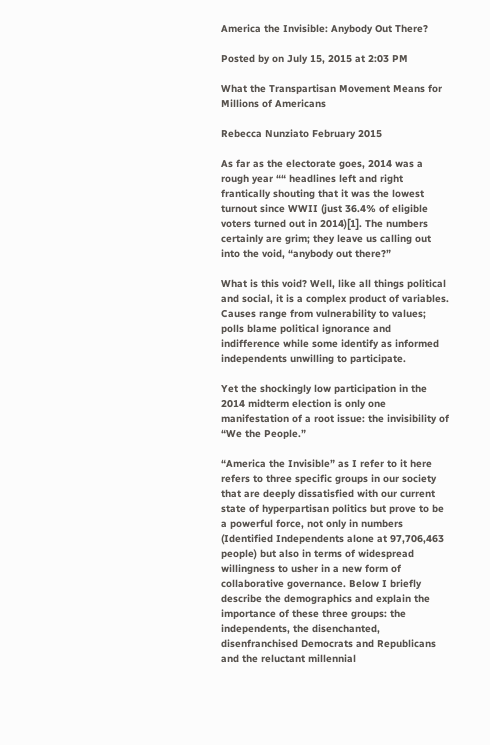America the Invisible: Anybody Out There?

Posted by on July 15, 2015 at 2:03 PM

What the Transpartisan Movement Means for Millions of Americans

Rebecca Nunziato February 2015

As far as the electorate goes, 2014 was a rough year ““ headlines left and right frantically shouting that it was the lowest turnout since WWII (just 36.4% of eligible voters turned out in 2014)[1]. The numbers certainly are grim; they leave us calling out into the void, “anybody out there?”

What is this void? Well, like all things political and social, it is a complex product of variables. Causes range from vulnerability to values; polls blame political ignorance and indifference while some identify as informed independents unwilling to participate.

Yet the shockingly low participation in the 2014 midterm election is only one manifestation of a root issue: the invisibility of “We the People.”

“America the Invisible” as I refer to it here refers to three specific groups in our society that are deeply dissatisfied with our current state of hyperpartisan politics but prove to be a powerful force, not only in numbers (Identified Independents alone at 97,706,463 people) but also in terms of widespread willingness to usher in a new form of collaborative governance. Below I briefly describe the demographics and explain the importance of these three groups: the independents, the disenchanted, disenfranchised Democrats and Republicans and the reluctant millennial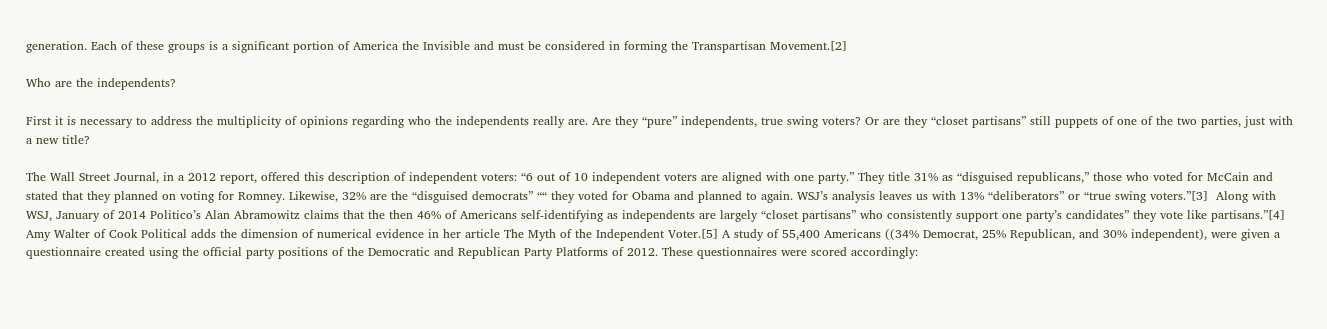generation. Each of these groups is a significant portion of America the Invisible and must be considered in forming the Transpartisan Movement.[2]

Who are the independents?

First it is necessary to address the multiplicity of opinions regarding who the independents really are. Are they “pure” independents, true swing voters? Or are they “closet partisans” still puppets of one of the two parties, just with a new title?

The Wall Street Journal, in a 2012 report, offered this description of independent voters: “6 out of 10 independent voters are aligned with one party.” They title 31% as “disguised republicans,” those who voted for McCain and stated that they planned on voting for Romney. Likewise, 32% are the “disguised democrats” ““ they voted for Obama and planned to again. WSJ’s analysis leaves us with 13% “deliberators” or “true swing voters.”[3]  Along with WSJ, January of 2014 Politico’s Alan Abramowitz claims that the then 46% of Americans self-identifying as independents are largely “closet partisans” who consistently support one party’s candidates” they vote like partisans.”[4] Amy Walter of Cook Political adds the dimension of numerical evidence in her article The Myth of the Independent Voter.[5] A study of 55,400 Americans ((34% Democrat, 25% Republican, and 30% independent), were given a questionnaire created using the official party positions of the Democratic and Republican Party Platforms of 2012. These questionnaires were scored accordingly: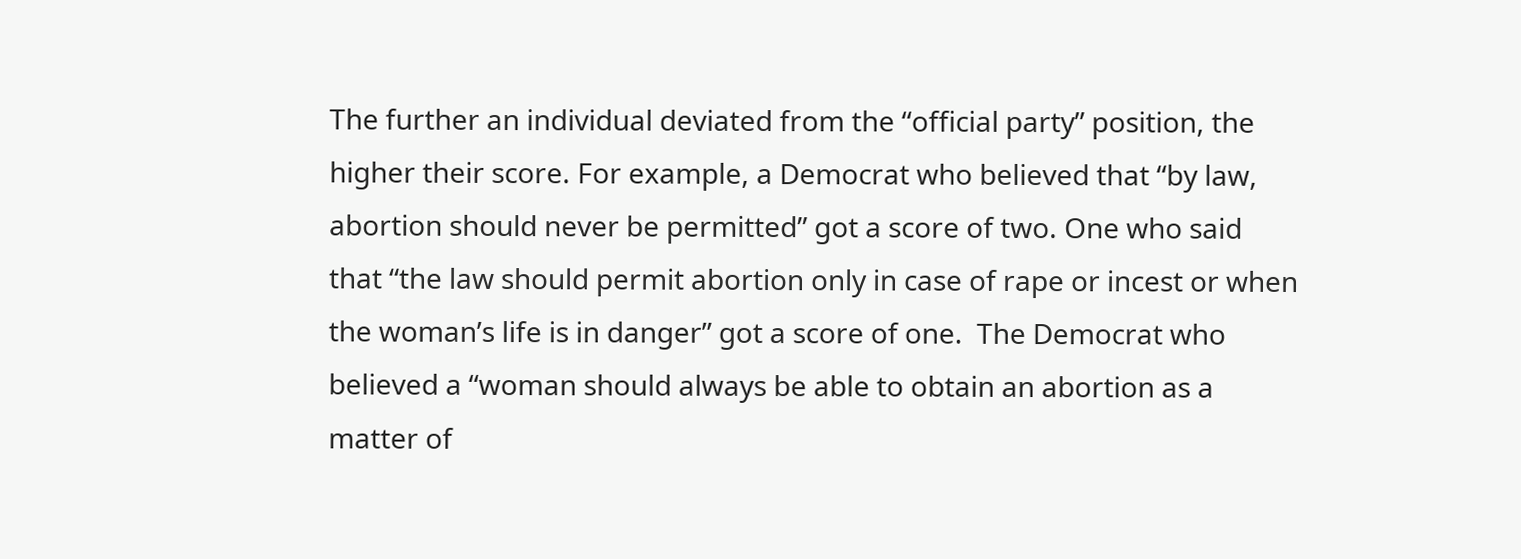The further an individual deviated from the “official party” position, the higher their score. For example, a Democrat who believed that “by law, abortion should never be permitted” got a score of two. One who said that “the law should permit abortion only in case of rape or incest or when the woman’s life is in danger” got a score of one.  The Democrat who believed a “woman should always be able to obtain an abortion as a matter of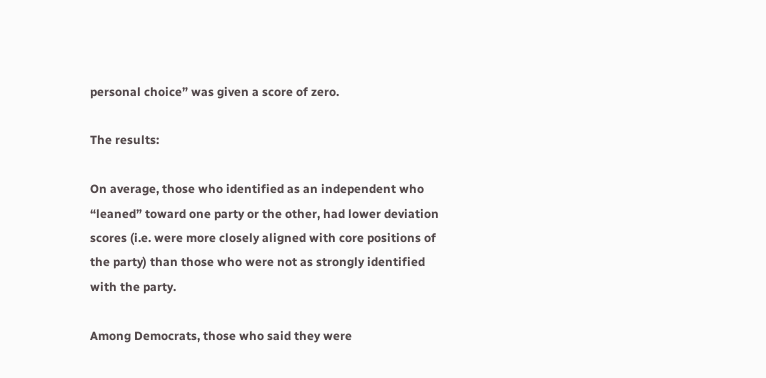personal choice” was given a score of zero.

The results:

On average, those who identified as an independent who “leaned” toward one party or the other, had lower deviation scores (i.e. were more closely aligned with core positions of the party) than those who were not as strongly identified with the party.

Among Democrats, those who said they were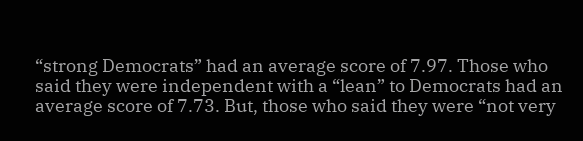“strong Democrats” had an average score of 7.97. Those who said they were independent with a “lean” to Democrats had an average score of 7.73. But, those who said they were “not very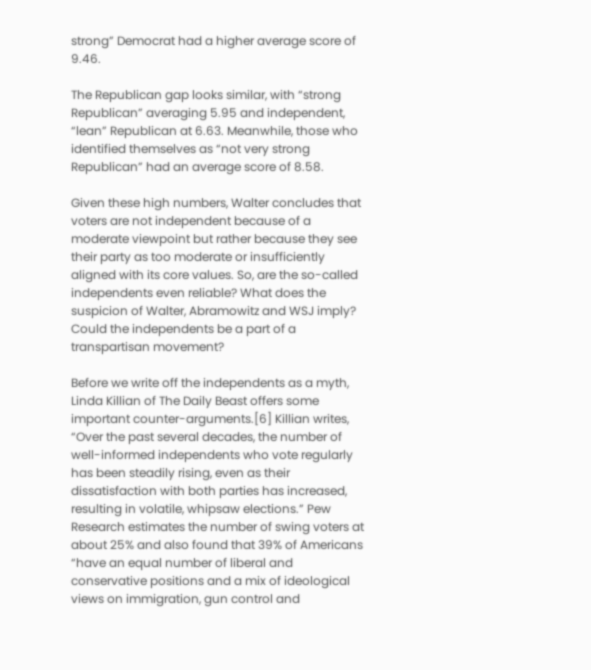strong” Democrat had a higher average score of 9.46.

The Republican gap looks similar, with “strong Republican” averaging 5.95 and independent, “lean” Republican at 6.63. Meanwhile, those who identified themselves as “not very strong Republican” had an average score of 8.58.

Given these high numbers, Walter concludes that voters are not independent because of a moderate viewpoint but rather because they see their party as too moderate or insufficiently aligned with its core values. So, are the so-called independents even reliable? What does the suspicion of Walter, Abramowitz and WSJ imply? Could the independents be a part of a transpartisan movement?

Before we write off the independents as a myth, Linda Killian of The Daily Beast offers some important counter-arguments.[6] Killian writes, “Over the past several decades, the number of well-informed independents who vote regularly has been steadily rising, even as their dissatisfaction with both parties has increased, resulting in volatile, whipsaw elections.” Pew Research estimates the number of swing voters at about 25% and also found that 39% of Americans “have an equal number of liberal and conservative positions and a mix of ideological views on immigration, gun control and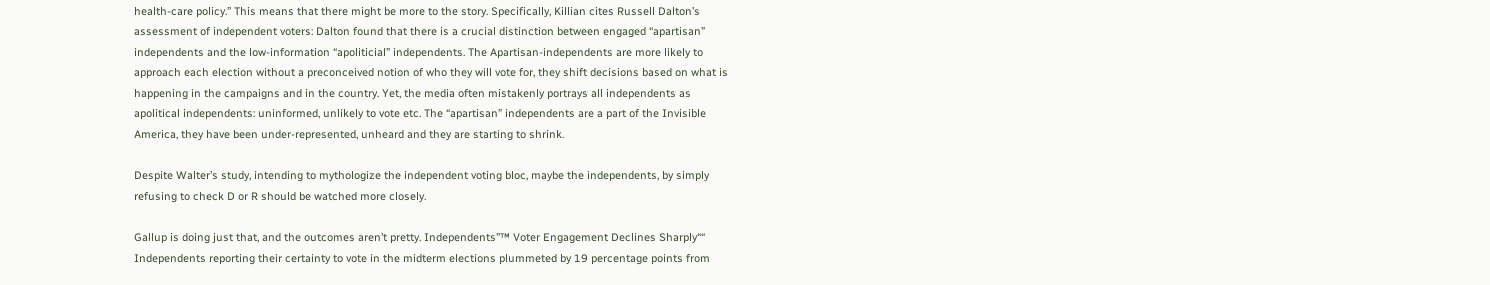health-care policy.” This means that there might be more to the story. Specifically, Killian cites Russell Dalton’s assessment of independent voters: Dalton found that there is a crucial distinction between engaged “apartisan” independents and the low-information “apoliticial” independents. The Apartisan-independents are more likely to approach each election without a preconceived notion of who they will vote for, they shift decisions based on what is happening in the campaigns and in the country. Yet, the media often mistakenly portrays all independents as apolitical independents: uninformed, unlikely to vote etc. The “apartisan” independents are a part of the Invisible America, they have been under-represented, unheard and they are starting to shrink.

Despite Walter’s study, intending to mythologize the independent voting bloc, maybe the independents, by simply refusing to check D or R should be watched more closely.

Gallup is doing just that, and the outcomes aren’t pretty. Independents”™ Voter Engagement Declines Sharply““ Independents reporting their certainty to vote in the midterm elections plummeted by 19 percentage points from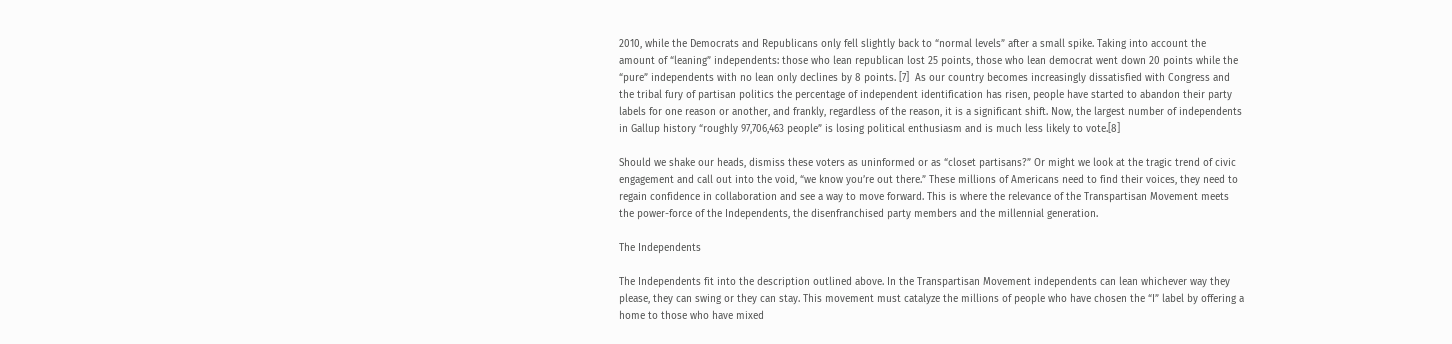2010, while the Democrats and Republicans only fell slightly back to “normal levels” after a small spike. Taking into account the amount of “leaning” independents: those who lean republican lost 25 points, those who lean democrat went down 20 points while the “pure” independents with no lean only declines by 8 points. [7]  As our country becomes increasingly dissatisfied with Congress and the tribal fury of partisan politics the percentage of independent identification has risen, people have started to abandon their party labels for one reason or another, and frankly, regardless of the reason, it is a significant shift. Now, the largest number of independents in Gallup history “roughly 97,706,463 people” is losing political enthusiasm and is much less likely to vote.[8]

Should we shake our heads, dismiss these voters as uninformed or as “closet partisans?” Or might we look at the tragic trend of civic engagement and call out into the void, “we know you’re out there.” These millions of Americans need to find their voices, they need to regain confidence in collaboration and see a way to move forward. This is where the relevance of the Transpartisan Movement meets the power-force of the Independents, the disenfranchised party members and the millennial generation.

The Independents

The Independents fit into the description outlined above. In the Transpartisan Movement independents can lean whichever way they please, they can swing or they can stay. This movement must catalyze the millions of people who have chosen the “I” label by offering a home to those who have mixed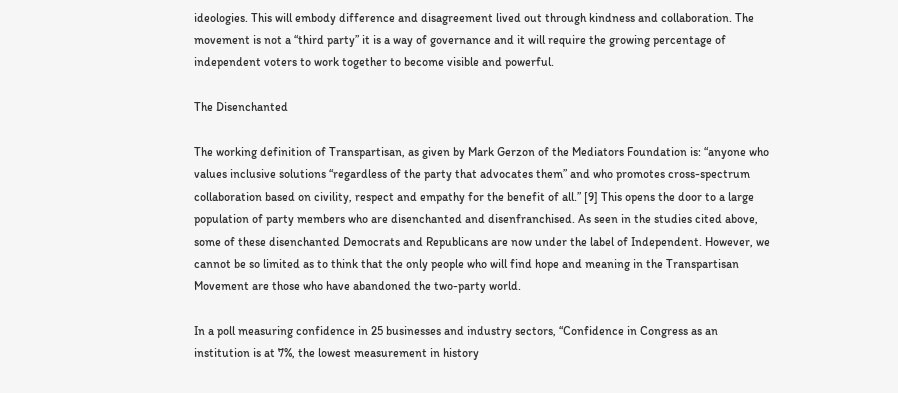ideologies. This will embody difference and disagreement lived out through kindness and collaboration. The movement is not a “third party” it is a way of governance and it will require the growing percentage of independent voters to work together to become visible and powerful.

The Disenchanted

The working definition of Transpartisan, as given by Mark Gerzon of the Mediators Foundation is: “anyone who values inclusive solutions “regardless of the party that advocates them” and who promotes cross-spectrum collaboration based on civility, respect and empathy for the benefit of all.” [9] This opens the door to a large population of party members who are disenchanted and disenfranchised. As seen in the studies cited above, some of these disenchanted Democrats and Republicans are now under the label of Independent. However, we cannot be so limited as to think that the only people who will find hope and meaning in the Transpartisan Movement are those who have abandoned the two-party world.

In a poll measuring confidence in 25 businesses and industry sectors, “Confidence in Congress as an institution is at 7%, the lowest measurement in history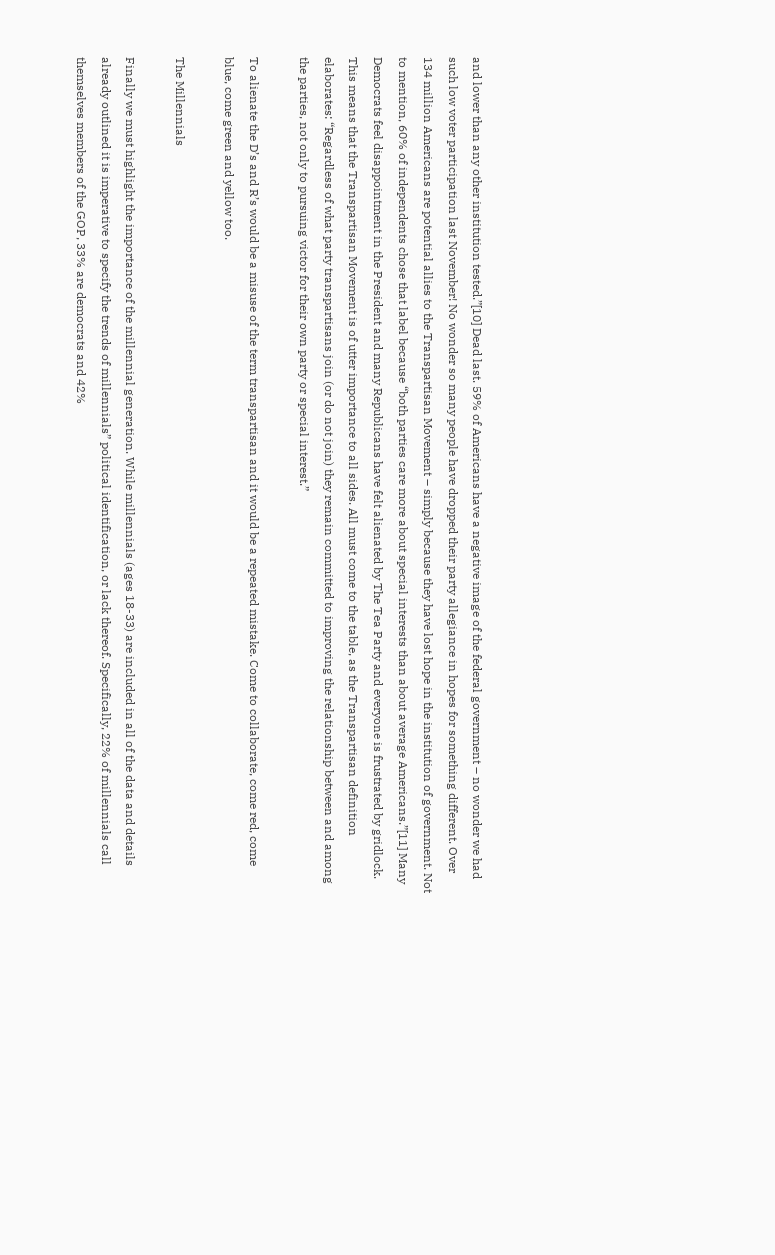and lower than any other institution tested.”[10] Dead last. 59% of Americans have a negative image of the federal government – no wonder we had such low voter participation last November! No wonder so many people have dropped their party allegiance in hopes for something different. Over 134 million Americans are potential allies to the Transpartisan Movement – simply because they have lost hope in the institution of government. Not to mention, 60% of independents chose that label because “both parties care more about special interests than about average Americans.”[11] Many Democrats feel disappointment in the President and many Republicans have felt alienated by The Tea Party and everyone is frustrated by gridlock. This means that the Transpartisan Movement is of utter importance to all sides. All must come to the table, as the Transpartisan definition elaborates: “Regardless of what party transpartisans join (or do not join) they remain committed to improving the relationship between and among the parties, not only to pursuing victor for their own party or special interest.”

To alienate the D’s and R’s would be a misuse of the term transpartisan and it would be a repeated mistake. Come to collaborate, come red, come blue, come green and yellow too.

The Millennials

Finally we must highlight the importance of the millennial generation. While millennials (ages 18-33) are included in all of the data and details already outlined it is imperative to specify the trends of millennials” political identification, or lack thereof. Specifically, 22% of millennials call themselves members of the GOP, 33% are democrats and 42%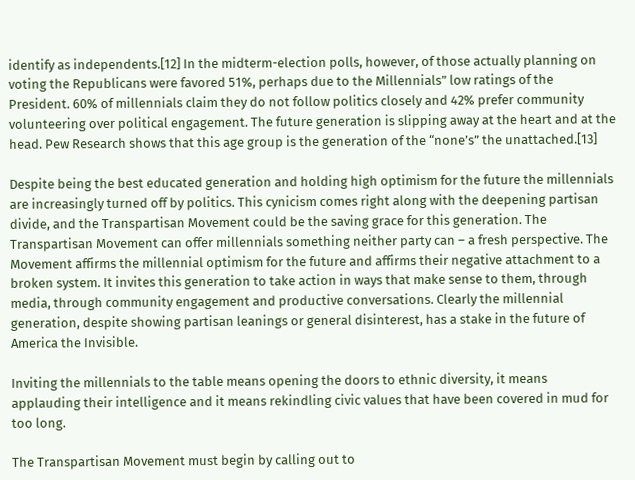identify as independents.[12] In the midterm-election polls, however, of those actually planning on voting the Republicans were favored 51%, perhaps due to the Millennials” low ratings of the President. 60% of millennials claim they do not follow politics closely and 42% prefer community volunteering over political engagement. The future generation is slipping away at the heart and at the head. Pew Research shows that this age group is the generation of the “none’s” the unattached.[13]

Despite being the best educated generation and holding high optimism for the future the millennials are increasingly turned off by politics. This cynicism comes right along with the deepening partisan divide, and the Transpartisan Movement could be the saving grace for this generation. The Transpartisan Movement can offer millennials something neither party can – a fresh perspective. The Movement affirms the millennial optimism for the future and affirms their negative attachment to a broken system. It invites this generation to take action in ways that make sense to them, through media, through community engagement and productive conversations. Clearly the millennial generation, despite showing partisan leanings or general disinterest, has a stake in the future of America the Invisible.

Inviting the millennials to the table means opening the doors to ethnic diversity, it means applauding their intelligence and it means rekindling civic values that have been covered in mud for too long.

The Transpartisan Movement must begin by calling out to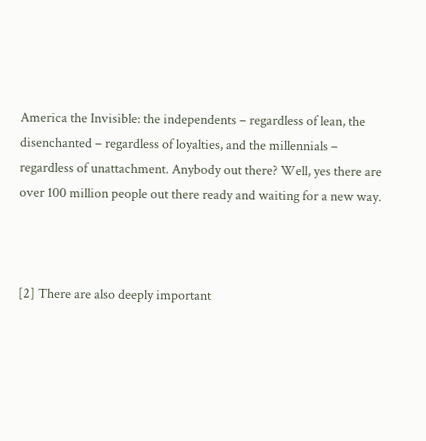America the Invisible: the independents – regardless of lean, the disenchanted – regardless of loyalties, and the millennials – regardless of unattachment. Anybody out there? Well, yes there are over 100 million people out there ready and waiting for a new way.



[2] There are also deeply important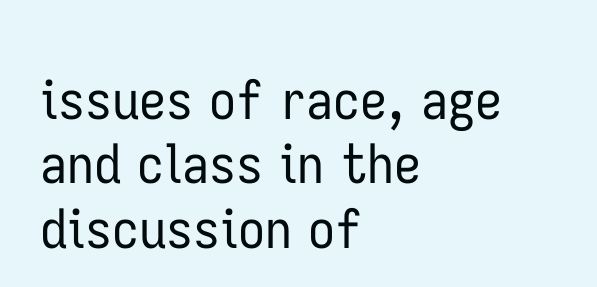issues of race, age and class in the discussion of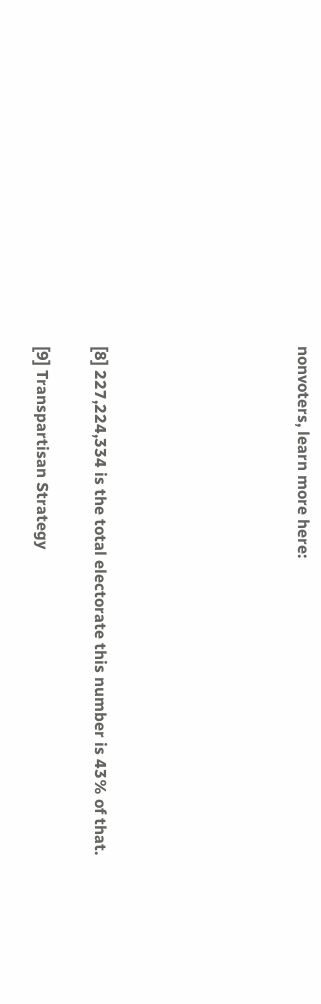nonvoters, learn more here:






[8] 227,224,334 is the total electorate this number is 43% of that.

[9] Transpartisan Strategy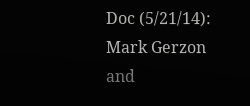Doc (5/21/14): Mark Gerzon and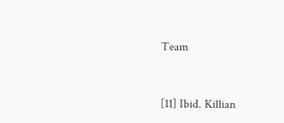Team


[11] Ibid. Killian